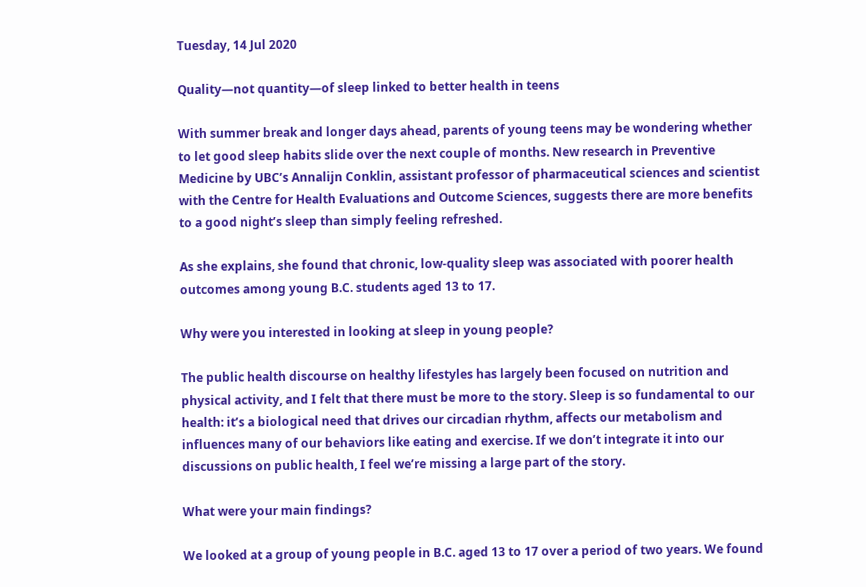Tuesday, 14 Jul 2020

Quality—not quantity—of sleep linked to better health in teens

With summer break and longer days ahead, parents of young teens may be wondering whether to let good sleep habits slide over the next couple of months. New research in Preventive Medicine by UBC’s Annalijn Conklin, assistant professor of pharmaceutical sciences and scientist with the Centre for Health Evaluations and Outcome Sciences, suggests there are more benefits to a good night’s sleep than simply feeling refreshed.

As she explains, she found that chronic, low-quality sleep was associated with poorer health outcomes among young B.C. students aged 13 to 17.

Why were you interested in looking at sleep in young people?

The public health discourse on healthy lifestyles has largely been focused on nutrition and physical activity, and I felt that there must be more to the story. Sleep is so fundamental to our health: it’s a biological need that drives our circadian rhythm, affects our metabolism and influences many of our behaviors like eating and exercise. If we don’t integrate it into our discussions on public health, I feel we’re missing a large part of the story.

What were your main findings?

We looked at a group of young people in B.C. aged 13 to 17 over a period of two years. We found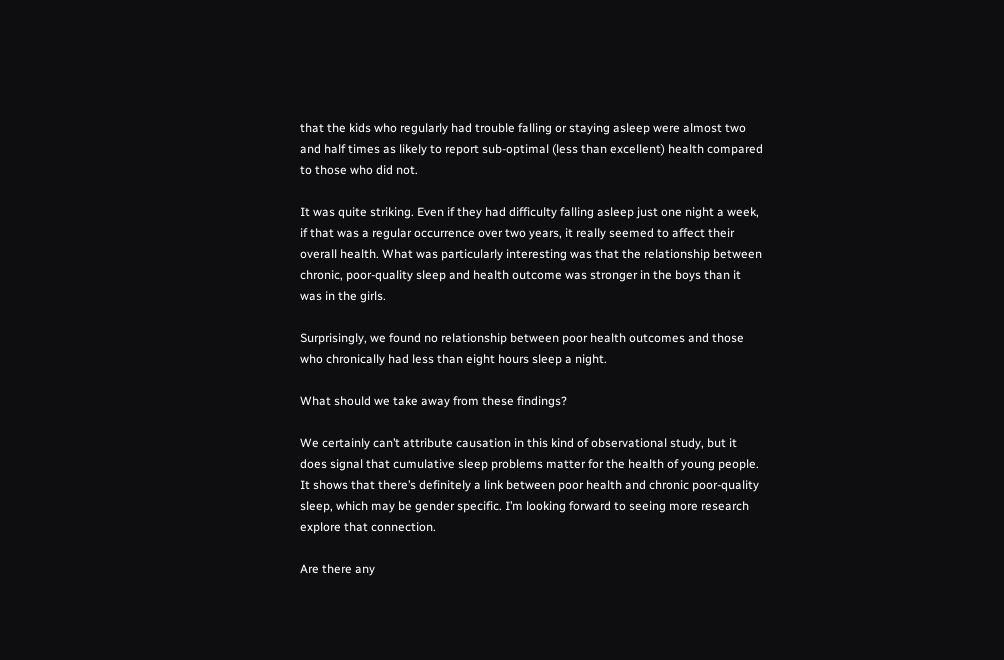that the kids who regularly had trouble falling or staying asleep were almost two and half times as likely to report sub-optimal (less than excellent) health compared to those who did not.

It was quite striking. Even if they had difficulty falling asleep just one night a week, if that was a regular occurrence over two years, it really seemed to affect their overall health. What was particularly interesting was that the relationship between chronic, poor-quality sleep and health outcome was stronger in the boys than it was in the girls.

Surprisingly, we found no relationship between poor health outcomes and those who chronically had less than eight hours sleep a night.

What should we take away from these findings?

We certainly can’t attribute causation in this kind of observational study, but it does signal that cumulative sleep problems matter for the health of young people. It shows that there’s definitely a link between poor health and chronic poor-quality sleep, which may be gender specific. I’m looking forward to seeing more research explore that connection.

Are there any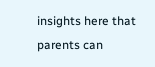insights here that parents can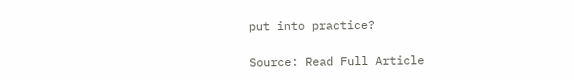put into practice?

Source: Read Full Article